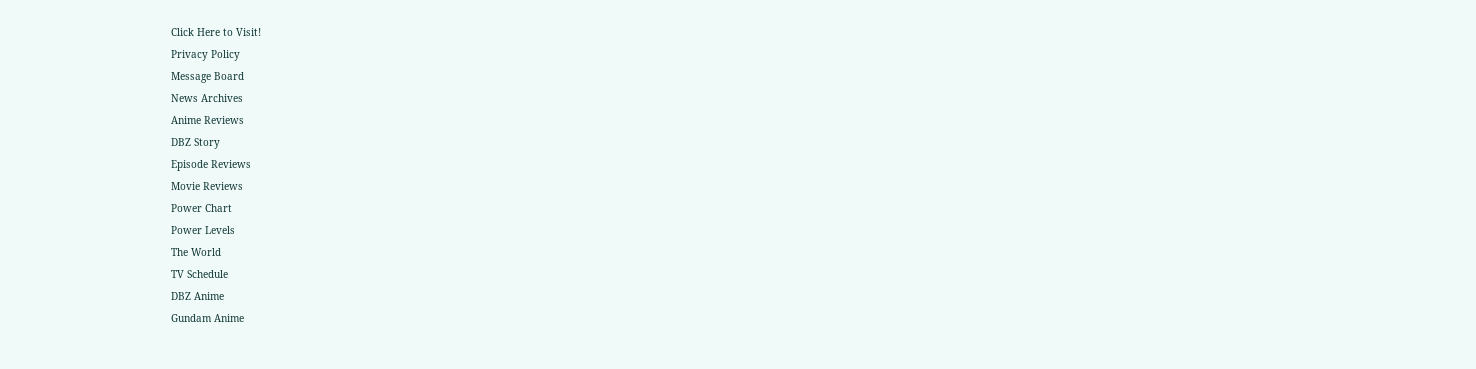Click Here to Visit!
Privacy Policy
Message Board
News Archives
Anime Reviews
DBZ Story
Episode Reviews
Movie Reviews
Power Chart
Power Levels
The World
TV Schedule
DBZ Anime
Gundam Anime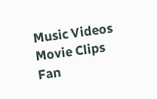Music Videos
Movie Clips
Fan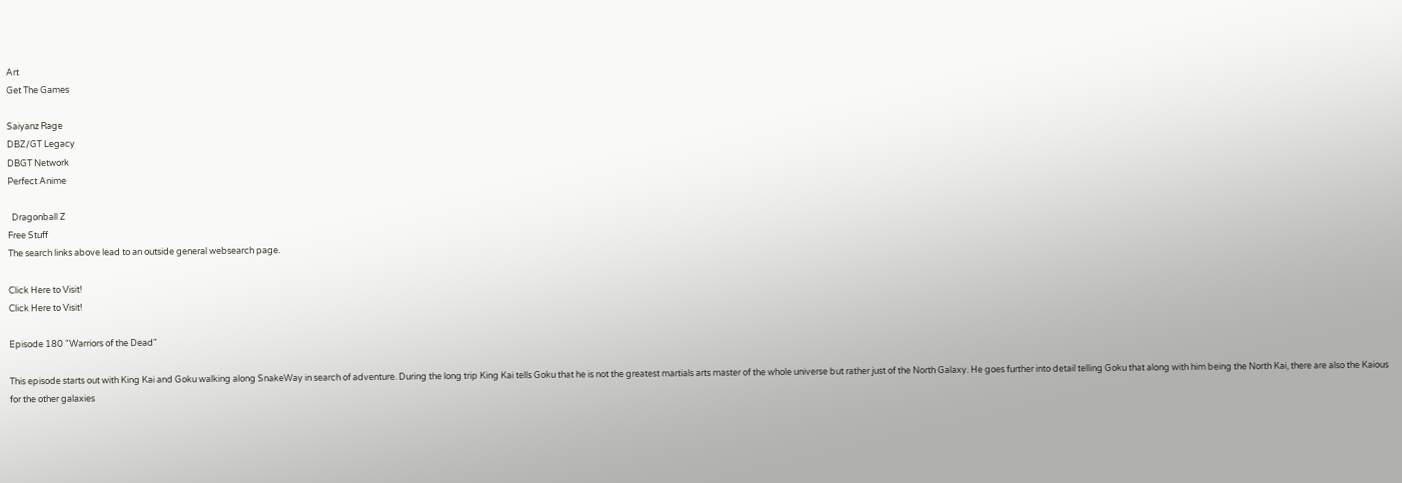Art
Get The Games

Saiyanz Rage
DBZ/GT Legacy
DBGT Network
Perfect Anime

  Dragonball Z
Free Stuff
The search links above lead to an outside general websearch page.

Click Here to Visit!
Click Here to Visit!

Episode 180 "Warriors of the Dead"

This episode starts out with King Kai and Goku walking along SnakeWay in search of adventure. During the long trip King Kai tells Goku that he is not the greatest martials arts master of the whole universe but rather just of the North Galaxy. He goes further into detail telling Goku that along with him being the North Kai, there are also the Kaious for the other galaxies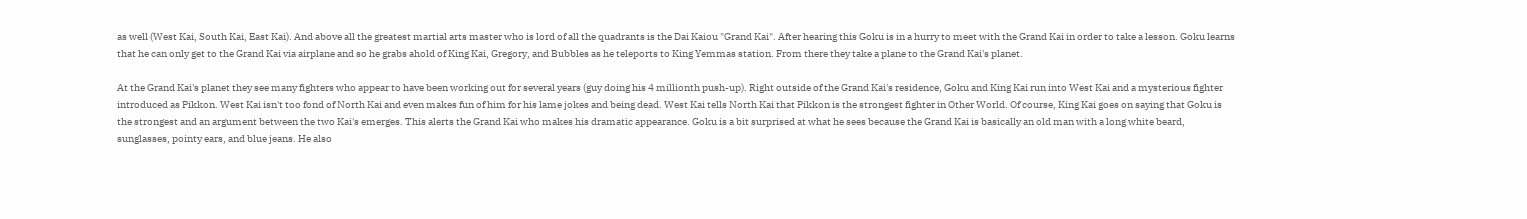as well (West Kai, South Kai, East Kai). And above all the greatest martial arts master who is lord of all the quadrants is the Dai Kaiou "Grand Kai". After hearing this Goku is in a hurry to meet with the Grand Kai in order to take a lesson. Goku learns that he can only get to the Grand Kai via airplane and so he grabs ahold of King Kai, Gregory, and Bubbles as he teleports to King Yemmas station. From there they take a plane to the Grand Kai's planet.

At the Grand Kai's planet they see many fighters who appear to have been working out for several years (guy doing his 4 millionth push-up). Right outside of the Grand Kai's residence, Goku and King Kai run into West Kai and a mysterious fighter introduced as Pikkon. West Kai isn't too fond of North Kai and even makes fun of him for his lame jokes and being dead. West Kai tells North Kai that Pikkon is the strongest fighter in Other World. Of course, King Kai goes on saying that Goku is the strongest and an argument between the two Kai's emerges. This alerts the Grand Kai who makes his dramatic appearance. Goku is a bit surprised at what he sees because the Grand Kai is basically an old man with a long white beard, sunglasses, pointy ears, and blue jeans. He also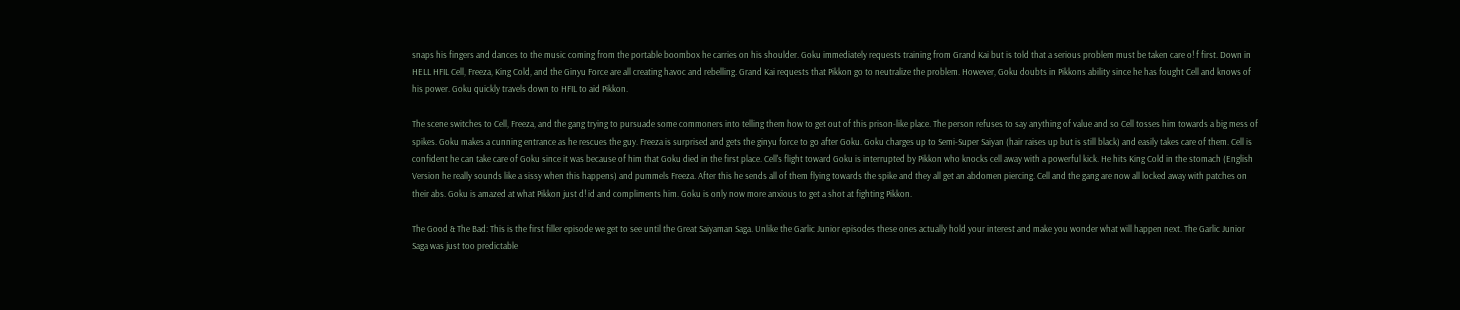snaps his fingers and dances to the music coming from the portable boombox he carries on his shoulder. Goku immediately requests training from Grand Kai but is told that a serious problem must be taken care o! f first. Down in HELL HFIL Cell, Freeza, King Cold, and the Ginyu Force are all creating havoc and rebelling. Grand Kai requests that Pikkon go to neutralize the problem. However, Goku doubts in Pikkons ability since he has fought Cell and knows of his power. Goku quickly travels down to HFIL to aid Pikkon.

The scene switches to Cell, Freeza, and the gang trying to pursuade some commoners into telling them how to get out of this prison-like place. The person refuses to say anything of value and so Cell tosses him towards a big mess of spikes. Goku makes a cunning entrance as he rescues the guy. Freeza is surprised and gets the ginyu force to go after Goku. Goku charges up to Semi-Super Saiyan (hair raises up but is still black) and easily takes care of them. Cell is confident he can take care of Goku since it was because of him that Goku died in the first place. Cell's flight toward Goku is interrupted by Pikkon who knocks cell away with a powerful kick. He hits King Cold in the stomach (English Version he really sounds like a sissy when this happens) and pummels Freeza. After this he sends all of them flying towards the spike and they all get an abdomen piercing. Cell and the gang are now all locked away with patches on their abs. Goku is amazed at what Pikkon just d! id and compliments him. Goku is only now more anxious to get a shot at fighting Pikkon.

The Good & The Bad: This is the first filler episode we get to see until the Great Saiyaman Saga. Unlike the Garlic Junior episodes these ones actually hold your interest and make you wonder what will happen next. The Garlic Junior Saga was just too predictable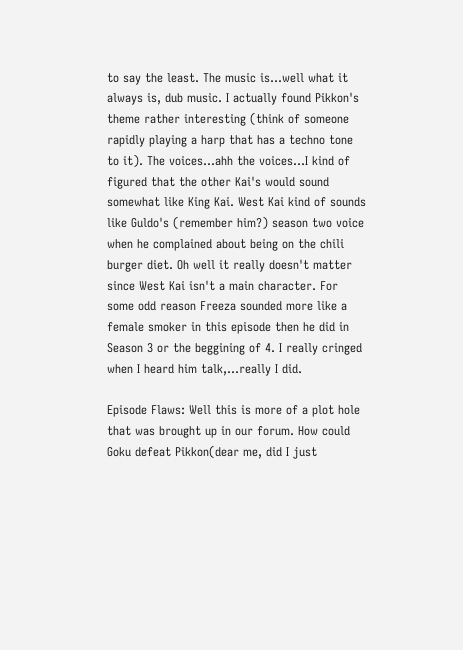to say the least. The music is...well what it always is, dub music. I actually found Pikkon's theme rather interesting (think of someone rapidly playing a harp that has a techno tone to it). The voices...ahh the voices...I kind of figured that the other Kai's would sound somewhat like King Kai. West Kai kind of sounds like Guldo's (remember him?) season two voice when he complained about being on the chili burger diet. Oh well it really doesn't matter since West Kai isn't a main character. For some odd reason Freeza sounded more like a female smoker in this episode then he did in Season 3 or the beggining of 4. I really cringed when I heard him talk,...really I did.

Episode Flaws: Well this is more of a plot hole that was brought up in our forum. How could Goku defeat Pikkon(dear me, did I just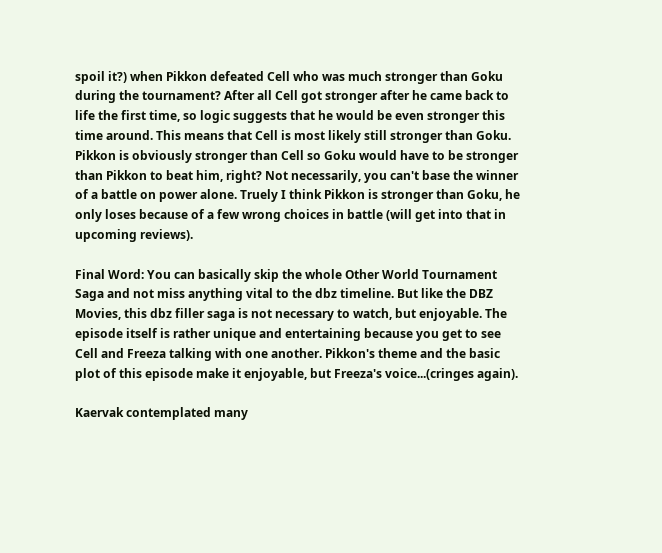spoil it?) when Pikkon defeated Cell who was much stronger than Goku during the tournament? After all Cell got stronger after he came back to life the first time, so logic suggests that he would be even stronger this time around. This means that Cell is most likely still stronger than Goku. Pikkon is obviously stronger than Cell so Goku would have to be stronger than Pikkon to beat him, right? Not necessarily, you can't base the winner of a battle on power alone. Truely I think Pikkon is stronger than Goku, he only loses because of a few wrong choices in battle (will get into that in upcoming reviews).

Final Word: You can basically skip the whole Other World Tournament Saga and not miss anything vital to the dbz timeline. But like the DBZ Movies, this dbz filler saga is not necessary to watch, but enjoyable. The episode itself is rather unique and entertaining because you get to see Cell and Freeza talking with one another. Pikkon's theme and the basic plot of this episode make it enjoyable, but Freeza's voice...(cringes again).

Kaervak contemplated many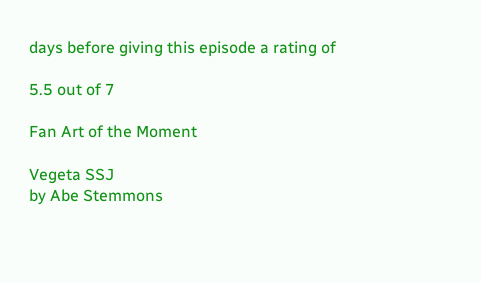days before giving this episode a rating of

5.5 out of 7

Fan Art of the Moment

Vegeta SSJ
by Abe Stemmons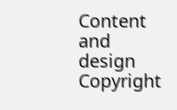Content and design Copyright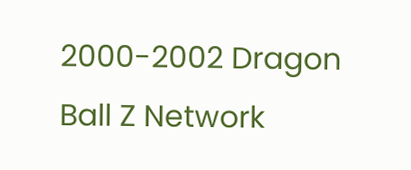2000-2002 Dragon Ball Z Network